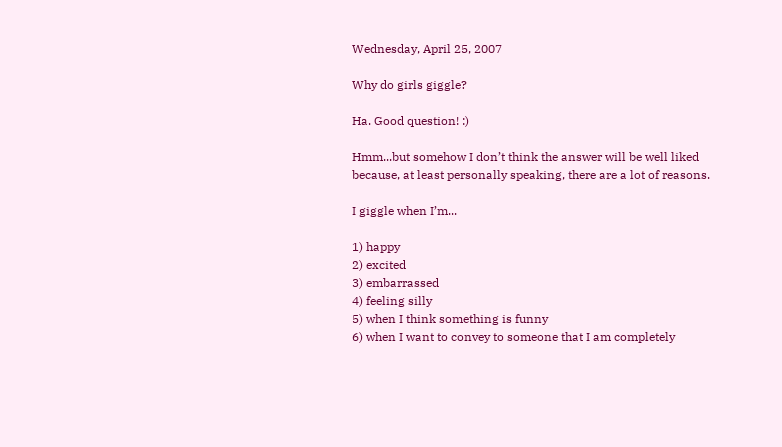Wednesday, April 25, 2007

Why do girls giggle?

Ha. Good question! :)

Hmm...but somehow I don’t think the answer will be well liked because, at least personally speaking, there are a lot of reasons.

I giggle when I’m...

1) happy
2) excited
3) embarrassed
4) feeling silly
5) when I think something is funny
6) when I want to convey to someone that I am completely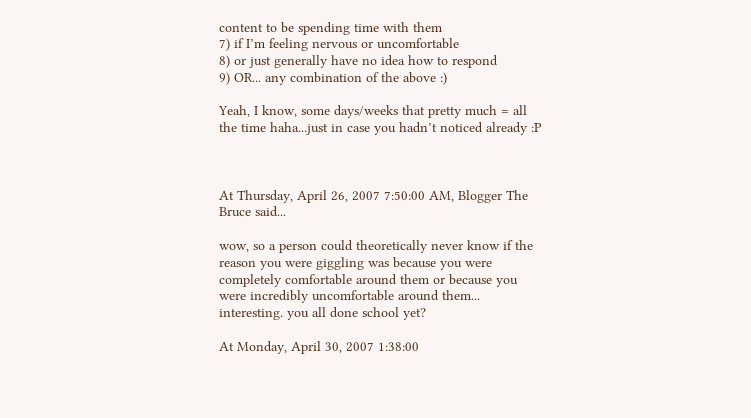content to be spending time with them
7) if I’m feeling nervous or uncomfortable
8) or just generally have no idea how to respond
9) OR... any combination of the above :)

Yeah, I know, some days/weeks that pretty much = all the time haha...just in case you hadn’t noticed already :P



At Thursday, April 26, 2007 7:50:00 AM, Blogger The Bruce said...

wow, so a person could theoretically never know if the reason you were giggling was because you were completely comfortable around them or because you were incredibly uncomfortable around them... interesting. you all done school yet?

At Monday, April 30, 2007 1:38:00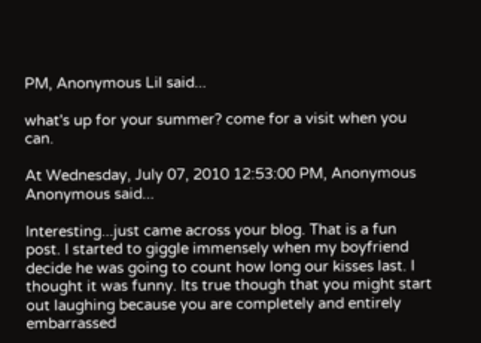PM, Anonymous Lil said...

what's up for your summer? come for a visit when you can.

At Wednesday, July 07, 2010 12:53:00 PM, Anonymous Anonymous said...

Interesting...just came across your blog. That is a fun post. I started to giggle immensely when my boyfriend decide he was going to count how long our kisses last. I thought it was funny. Its true though that you might start out laughing because you are completely and entirely embarrassed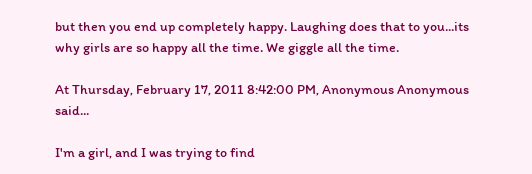but then you end up completely happy. Laughing does that to you...its why girls are so happy all the time. We giggle all the time.

At Thursday, February 17, 2011 8:42:00 PM, Anonymous Anonymous said...

I'm a girl, and I was trying to find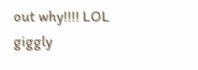out why!!!! LOL giggly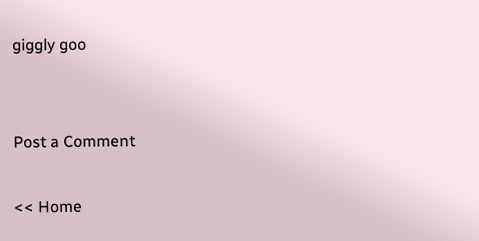giggly goo


Post a Comment

<< Home